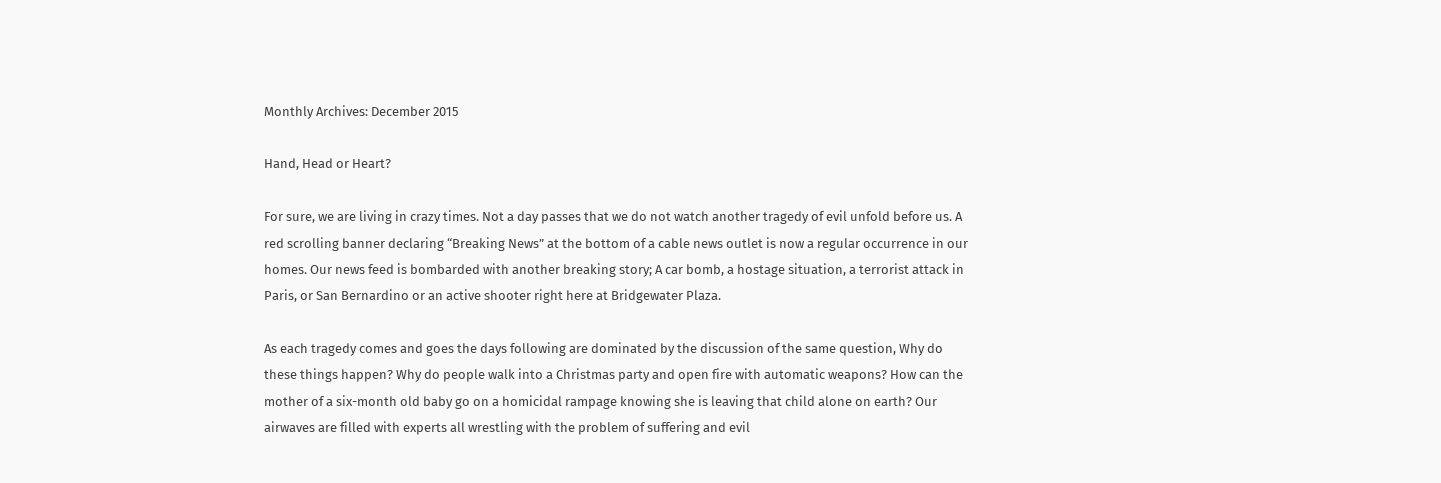Monthly Archives: December 2015

Hand, Head or Heart?

For sure, we are living in crazy times. Not a day passes that we do not watch another tragedy of evil unfold before us. A red scrolling banner declaring “Breaking News” at the bottom of a cable news outlet is now a regular occurrence in our homes. Our news feed is bombarded with another breaking story; A car bomb, a hostage situation, a terrorist attack in Paris, or San Bernardino or an active shooter right here at Bridgewater Plaza.

As each tragedy comes and goes the days following are dominated by the discussion of the same question, Why do these things happen? Why do people walk into a Christmas party and open fire with automatic weapons? How can the mother of a six-month old baby go on a homicidal rampage knowing she is leaving that child alone on earth? Our airwaves are filled with experts all wrestling with the problem of suffering and evil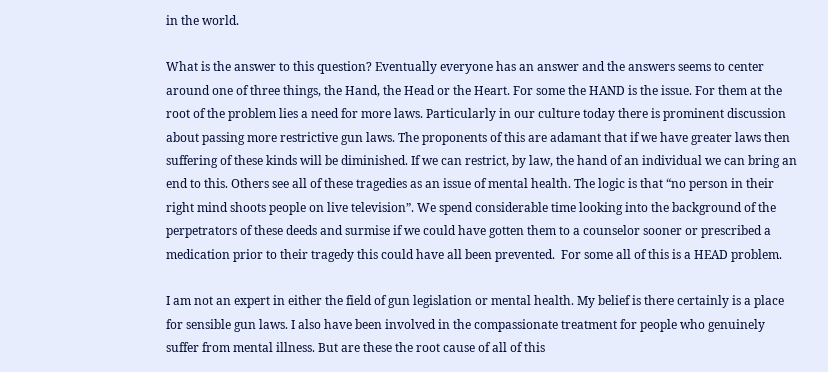in the world.

What is the answer to this question? Eventually everyone has an answer and the answers seems to center around one of three things, the Hand, the Head or the Heart. For some the HAND is the issue. For them at the root of the problem lies a need for more laws. Particularly in our culture today there is prominent discussion about passing more restrictive gun laws. The proponents of this are adamant that if we have greater laws then suffering of these kinds will be diminished. If we can restrict, by law, the hand of an individual we can bring an end to this. Others see all of these tragedies as an issue of mental health. The logic is that “no person in their right mind shoots people on live television”. We spend considerable time looking into the background of the perpetrators of these deeds and surmise if we could have gotten them to a counselor sooner or prescribed a medication prior to their tragedy this could have all been prevented.  For some all of this is a HEAD problem.

I am not an expert in either the field of gun legislation or mental health. My belief is there certainly is a place for sensible gun laws. I also have been involved in the compassionate treatment for people who genuinely suffer from mental illness. But are these the root cause of all of this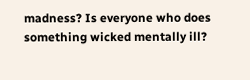madness? Is everyone who does something wicked mentally ill?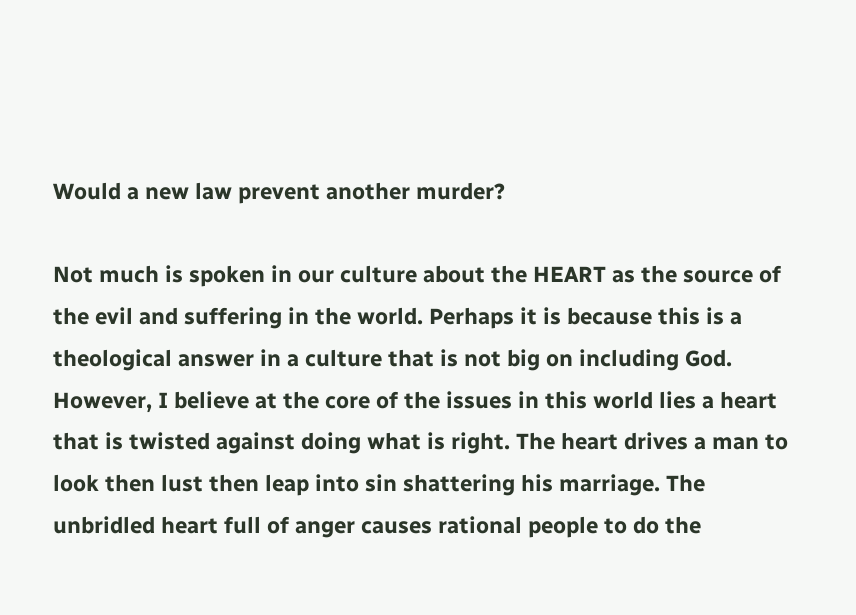Would a new law prevent another murder?

Not much is spoken in our culture about the HEART as the source of the evil and suffering in the world. Perhaps it is because this is a theological answer in a culture that is not big on including God. However, I believe at the core of the issues in this world lies a heart that is twisted against doing what is right. The heart drives a man to look then lust then leap into sin shattering his marriage. The unbridled heart full of anger causes rational people to do the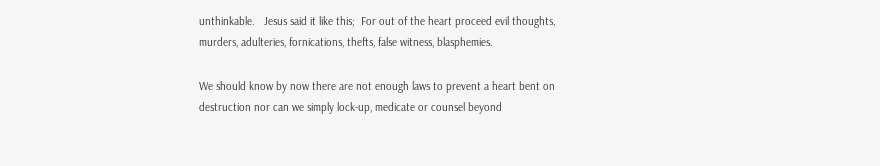unthinkable.   Jesus said it like this;  For out of the heart proceed evil thoughts, murders, adulteries, fornications, thefts, false witness, blasphemies.

We should know by now there are not enough laws to prevent a heart bent on destruction nor can we simply lock-up, medicate or counsel beyond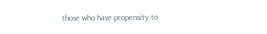those who have propensity to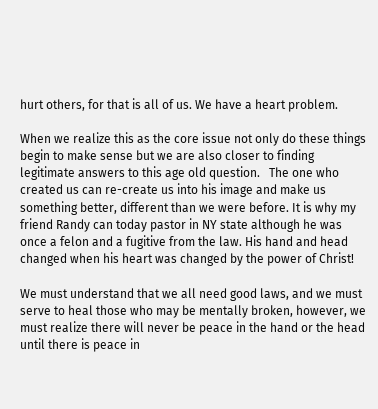hurt others, for that is all of us. We have a heart problem.

When we realize this as the core issue not only do these things begin to make sense but we are also closer to finding legitimate answers to this age old question.   The one who created us can re-create us into his image and make us something better, different than we were before. It is why my friend Randy can today pastor in NY state although he was once a felon and a fugitive from the law. His hand and head changed when his heart was changed by the power of Christ!

We must understand that we all need good laws, and we must serve to heal those who may be mentally broken, however, we must realize there will never be peace in the hand or the head until there is peace in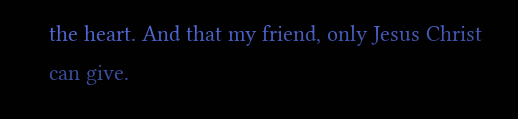the heart. And that my friend, only Jesus Christ can give.